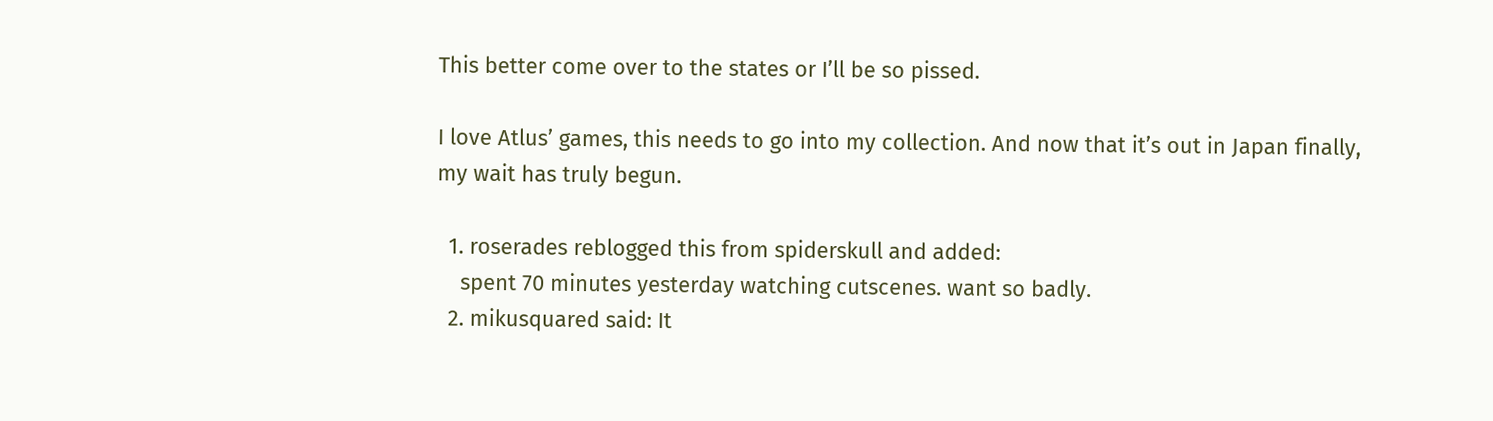This better come over to the states or I’ll be so pissed.

I love Atlus’ games, this needs to go into my collection. And now that it’s out in Japan finally, my wait has truly begun.

  1. roserades reblogged this from spiderskull and added:
    spent 70 minutes yesterday watching cutscenes. want so badly.
  2. mikusquared said: It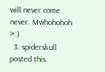will never come never. Mwhohohoh >:)
  3. spiderskull posted this